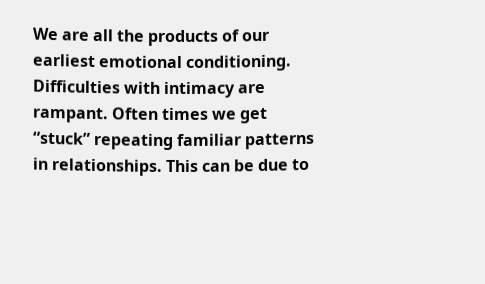We are all the products of our earliest emotional conditioning. Difficulties with intimacy are rampant. Often times we get “stuck” repeating familiar patterns in relationships. This can be due to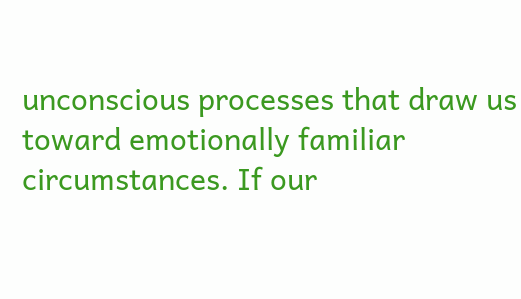unconscious processes that draw us toward emotionally familiar circumstances. If our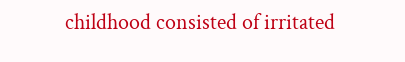childhood consisted of irritated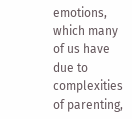emotions, which many of us have due to complexities of parenting,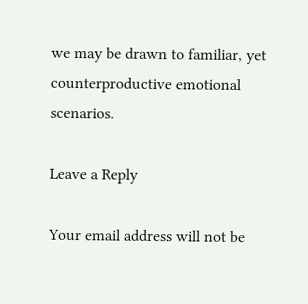we may be drawn to familiar, yet counterproductive emotional scenarios.

Leave a Reply

Your email address will not be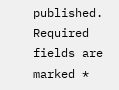published. Required fields are marked *